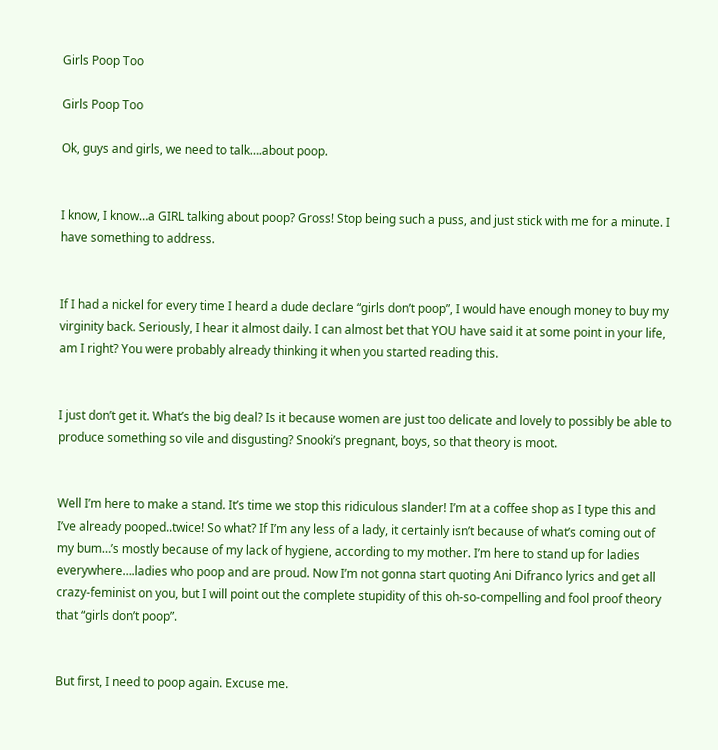Girls Poop Too

Girls Poop Too

Ok, guys and girls, we need to talk….about poop.


I know, I know…a GIRL talking about poop? Gross! Stop being such a puss, and just stick with me for a minute. I have something to address.


If I had a nickel for every time I heard a dude declare “girls don’t poop”, I would have enough money to buy my virginity back. Seriously, I hear it almost daily. I can almost bet that YOU have said it at some point in your life, am I right? You were probably already thinking it when you started reading this.


I just don’t get it. What’s the big deal? Is it because women are just too delicate and lovely to possibly be able to produce something so vile and disgusting? Snooki’s pregnant, boys, so that theory is moot.


Well I’m here to make a stand. It’s time we stop this ridiculous slander! I’m at a coffee shop as I type this and I’ve already pooped..twice! So what? If I’m any less of a lady, it certainly isn’t because of what’s coming out of my bum…’s mostly because of my lack of hygiene, according to my mother. I’m here to stand up for ladies everywhere….ladies who poop and are proud. Now I’m not gonna start quoting Ani Difranco lyrics and get all crazy-feminist on you, but I will point out the complete stupidity of this oh-so-compelling and fool proof theory that “girls don’t poop”.


But first, I need to poop again. Excuse me.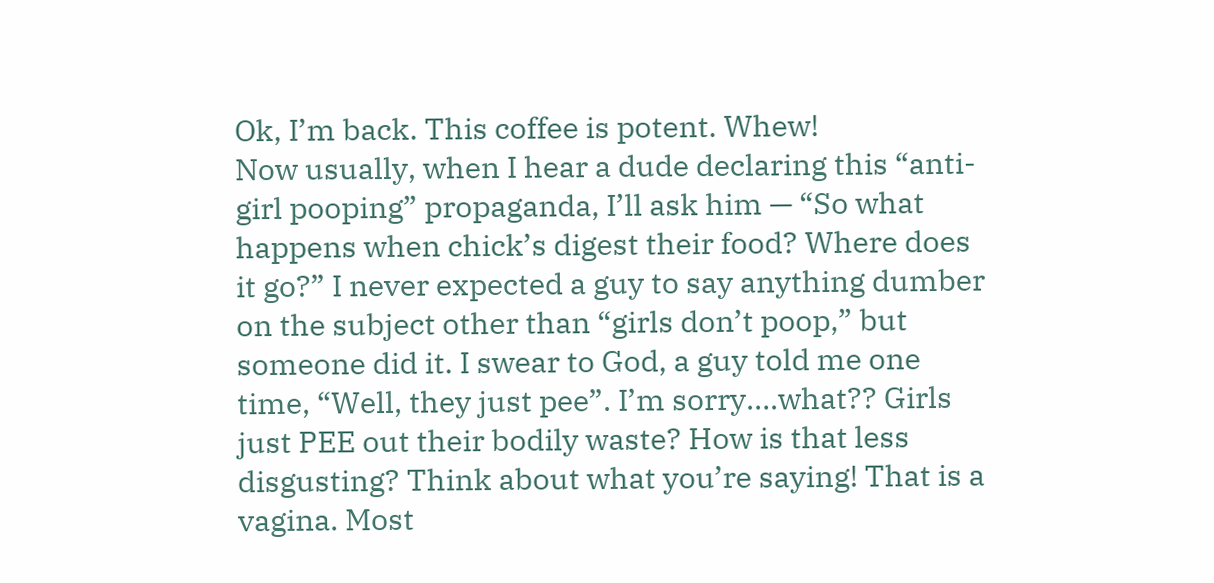Ok, I’m back. This coffee is potent. Whew!
Now usually, when I hear a dude declaring this “anti-girl pooping” propaganda, I’ll ask him — “So what happens when chick’s digest their food? Where does it go?” I never expected a guy to say anything dumber on the subject other than “girls don’t poop,” but someone did it. I swear to God, a guy told me one time, “Well, they just pee”. I’m sorry….what?? Girls just PEE out their bodily waste? How is that less disgusting? Think about what you’re saying! That is a vagina. Most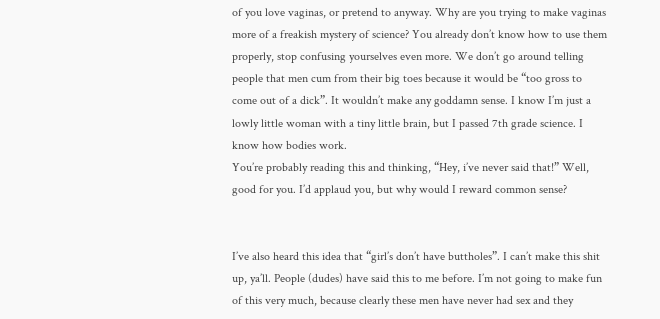of you love vaginas, or pretend to anyway. Why are you trying to make vaginas more of a freakish mystery of science? You already don’t know how to use them properly, stop confusing yourselves even more. We don’t go around telling people that men cum from their big toes because it would be “too gross to come out of a dick”. It wouldn’t make any goddamn sense. I know I’m just a lowly little woman with a tiny little brain, but I passed 7th grade science. I know how bodies work.
You’re probably reading this and thinking, “Hey, i’ve never said that!” Well, good for you. I’d applaud you, but why would I reward common sense?


I’ve also heard this idea that “girl’s don’t have buttholes”. I can’t make this shit up, ya’ll. People (dudes) have said this to me before. I’m not going to make fun of this very much, because clearly these men have never had sex and they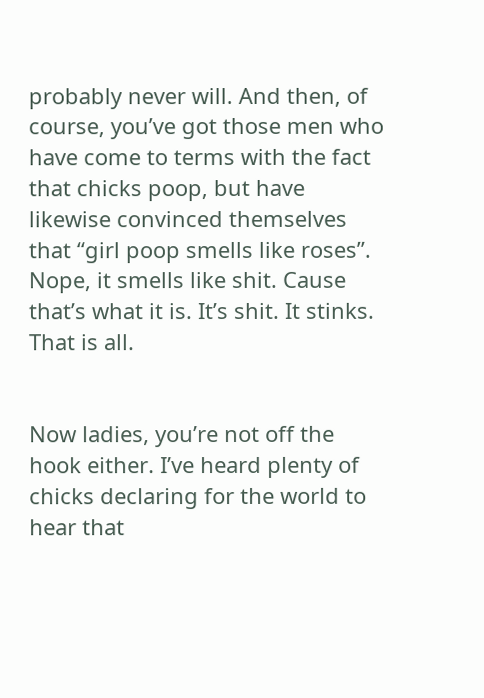probably never will. And then, of course, you’ve got those men who have come to terms with the fact that chicks poop, but have likewise convinced themselves that “girl poop smells like roses”. Nope, it smells like shit. Cause that’s what it is. It’s shit. It stinks. That is all.


Now ladies, you’re not off the hook either. I’ve heard plenty of chicks declaring for the world to hear that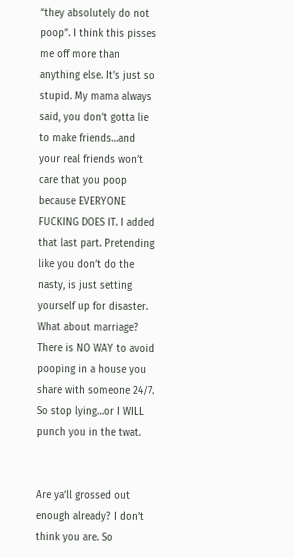“they absolutely do not poop”. I think this pisses me off more than anything else. It’s just so stupid. My mama always said, you don’t gotta lie to make friends…and your real friends won’t care that you poop because EVERYONE FUCKING DOES IT. I added that last part. Pretending like you don’t do the nasty, is just setting yourself up for disaster. What about marriage? There is NO WAY to avoid pooping in a house you share with someone 24/7. So stop lying…or I WILL punch you in the twat.


Are ya’ll grossed out enough already? I don’t think you are. So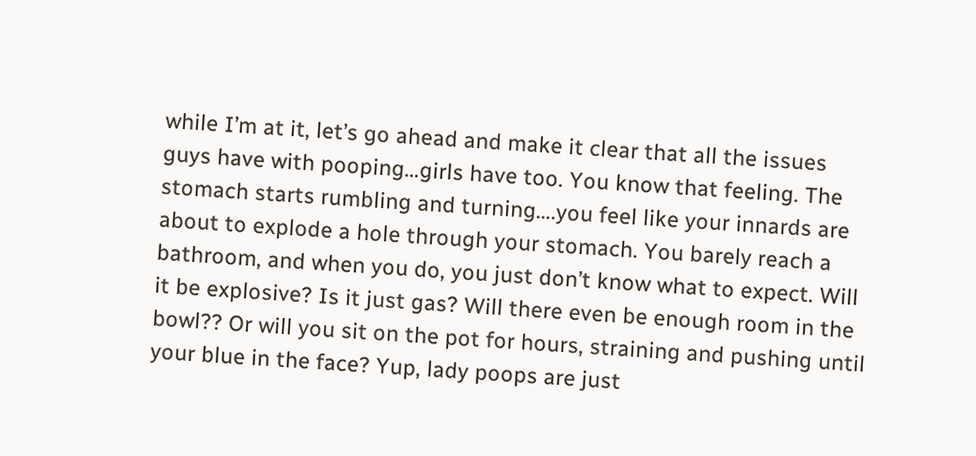while I’m at it, let’s go ahead and make it clear that all the issues guys have with pooping…girls have too. You know that feeling. The stomach starts rumbling and turning….you feel like your innards are about to explode a hole through your stomach. You barely reach a bathroom, and when you do, you just don’t know what to expect. Will it be explosive? Is it just gas? Will there even be enough room in the bowl?? Or will you sit on the pot for hours, straining and pushing until your blue in the face? Yup, lady poops are just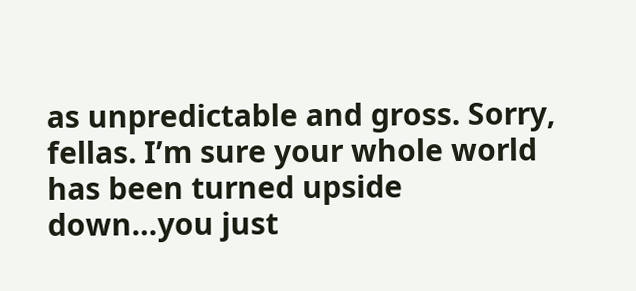as unpredictable and gross. Sorry, fellas. I’m sure your whole world has been turned upside down…you just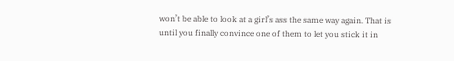won’t be able to look at a girl’s ass the same way again. That is until you finally convince one of them to let you stick it in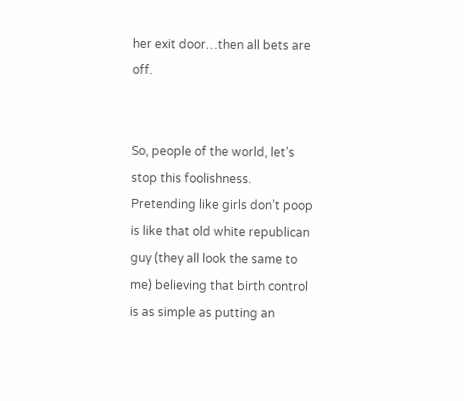her exit door…then all bets are off.


So, people of the world, let’s stop this foolishness. Pretending like girls don’t poop is like that old white republican guy (they all look the same to me) believing that birth control is as simple as putting an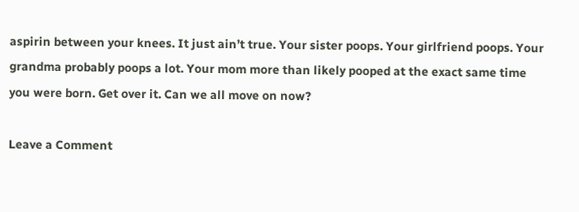aspirin between your knees. It just ain’t true. Your sister poops. Your girlfriend poops. Your grandma probably poops a lot. Your mom more than likely pooped at the exact same time you were born. Get over it. Can we all move on now?

Leave a Comment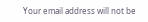Your email address will not be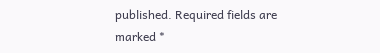published. Required fields are marked *